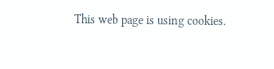This web page is using cookies.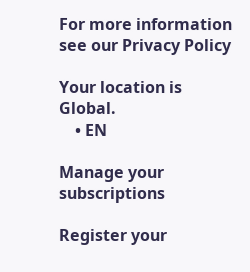For more information see our Privacy Policy

Your location is Global.
    • EN

Manage your subscriptions

Register your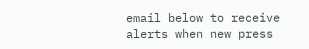email below to receive alerts when new press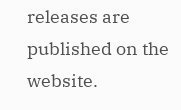releases are published on the website.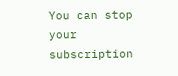You can stop your subscription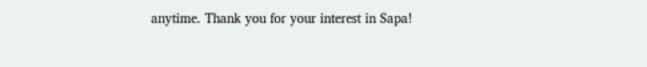anytime. Thank you for your interest in Sapa!